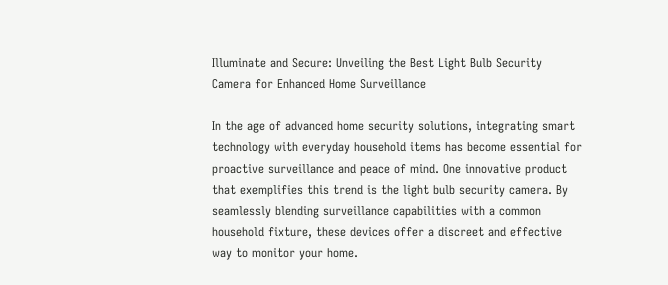Illuminate and Secure: Unveiling the Best Light Bulb Security Camera for Enhanced Home Surveillance

In the age of advanced home security solutions, integrating smart technology with everyday household items has become essential for proactive surveillance and peace of mind. One innovative product that exemplifies this trend is the light bulb security camera. By seamlessly blending surveillance capabilities with a common household fixture, these devices offer a discreet and effective way to monitor your home.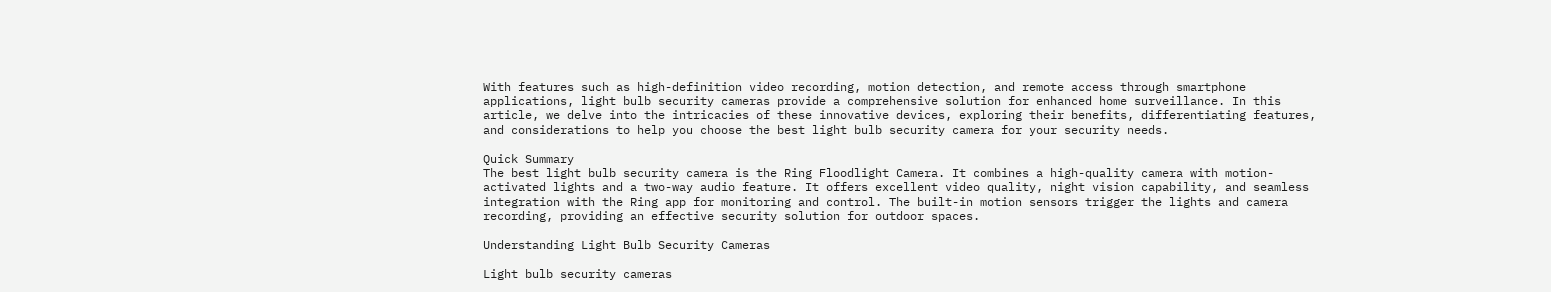With features such as high-definition video recording, motion detection, and remote access through smartphone applications, light bulb security cameras provide a comprehensive solution for enhanced home surveillance. In this article, we delve into the intricacies of these innovative devices, exploring their benefits, differentiating features, and considerations to help you choose the best light bulb security camera for your security needs.

Quick Summary
The best light bulb security camera is the Ring Floodlight Camera. It combines a high-quality camera with motion-activated lights and a two-way audio feature. It offers excellent video quality, night vision capability, and seamless integration with the Ring app for monitoring and control. The built-in motion sensors trigger the lights and camera recording, providing an effective security solution for outdoor spaces.

Understanding Light Bulb Security Cameras

Light bulb security cameras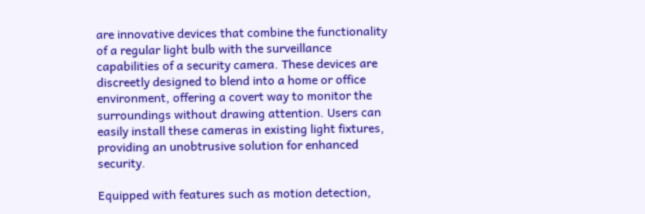are innovative devices that combine the functionality of a regular light bulb with the surveillance capabilities of a security camera. These devices are discreetly designed to blend into a home or office environment, offering a covert way to monitor the surroundings without drawing attention. Users can easily install these cameras in existing light fixtures, providing an unobtrusive solution for enhanced security.

Equipped with features such as motion detection,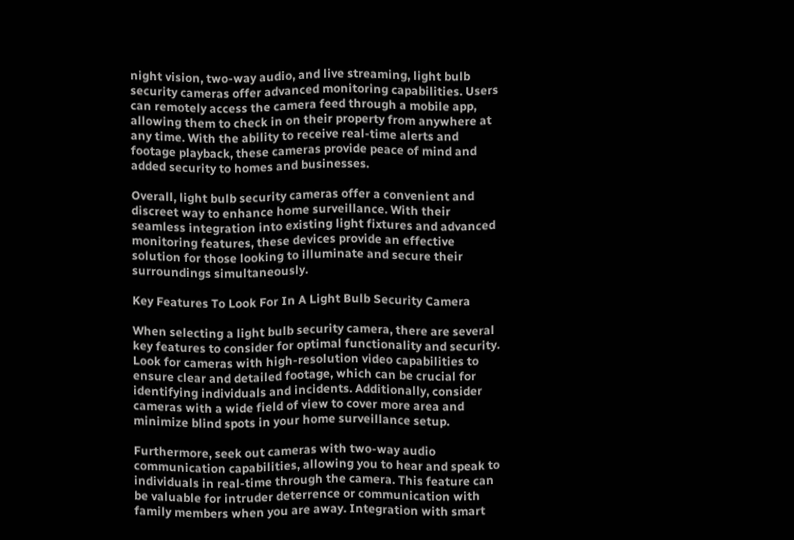night vision, two-way audio, and live streaming, light bulb security cameras offer advanced monitoring capabilities. Users can remotely access the camera feed through a mobile app, allowing them to check in on their property from anywhere at any time. With the ability to receive real-time alerts and footage playback, these cameras provide peace of mind and added security to homes and businesses.

Overall, light bulb security cameras offer a convenient and discreet way to enhance home surveillance. With their seamless integration into existing light fixtures and advanced monitoring features, these devices provide an effective solution for those looking to illuminate and secure their surroundings simultaneously.

Key Features To Look For In A Light Bulb Security Camera

When selecting a light bulb security camera, there are several key features to consider for optimal functionality and security. Look for cameras with high-resolution video capabilities to ensure clear and detailed footage, which can be crucial for identifying individuals and incidents. Additionally, consider cameras with a wide field of view to cover more area and minimize blind spots in your home surveillance setup.

Furthermore, seek out cameras with two-way audio communication capabilities, allowing you to hear and speak to individuals in real-time through the camera. This feature can be valuable for intruder deterrence or communication with family members when you are away. Integration with smart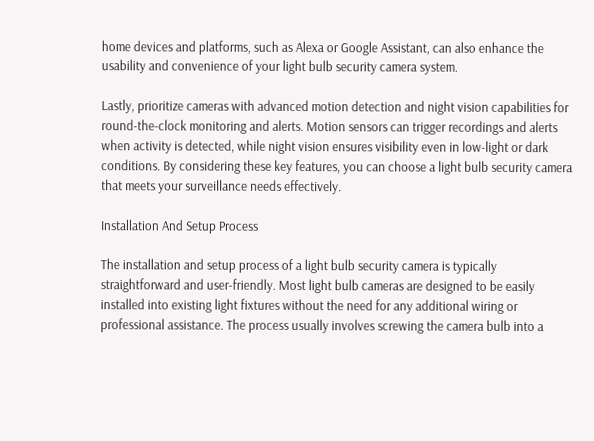home devices and platforms, such as Alexa or Google Assistant, can also enhance the usability and convenience of your light bulb security camera system.

Lastly, prioritize cameras with advanced motion detection and night vision capabilities for round-the-clock monitoring and alerts. Motion sensors can trigger recordings and alerts when activity is detected, while night vision ensures visibility even in low-light or dark conditions. By considering these key features, you can choose a light bulb security camera that meets your surveillance needs effectively.

Installation And Setup Process

The installation and setup process of a light bulb security camera is typically straightforward and user-friendly. Most light bulb cameras are designed to be easily installed into existing light fixtures without the need for any additional wiring or professional assistance. The process usually involves screwing the camera bulb into a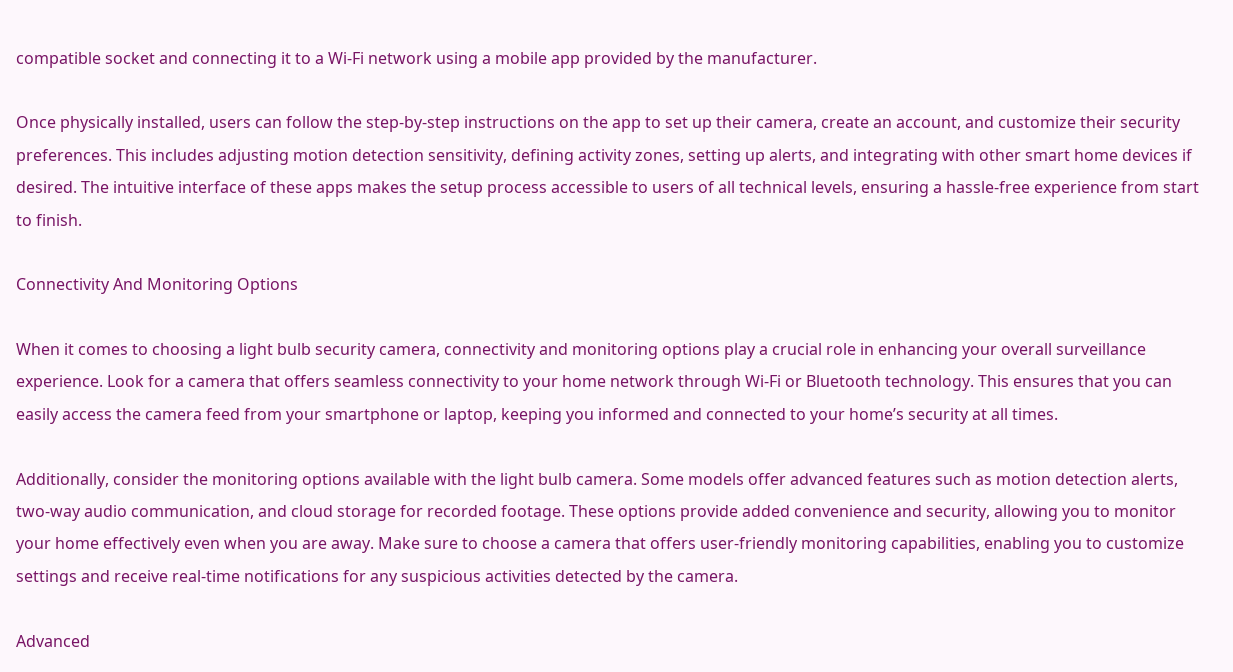compatible socket and connecting it to a Wi-Fi network using a mobile app provided by the manufacturer.

Once physically installed, users can follow the step-by-step instructions on the app to set up their camera, create an account, and customize their security preferences. This includes adjusting motion detection sensitivity, defining activity zones, setting up alerts, and integrating with other smart home devices if desired. The intuitive interface of these apps makes the setup process accessible to users of all technical levels, ensuring a hassle-free experience from start to finish.

Connectivity And Monitoring Options

When it comes to choosing a light bulb security camera, connectivity and monitoring options play a crucial role in enhancing your overall surveillance experience. Look for a camera that offers seamless connectivity to your home network through Wi-Fi or Bluetooth technology. This ensures that you can easily access the camera feed from your smartphone or laptop, keeping you informed and connected to your home’s security at all times.

Additionally, consider the monitoring options available with the light bulb camera. Some models offer advanced features such as motion detection alerts, two-way audio communication, and cloud storage for recorded footage. These options provide added convenience and security, allowing you to monitor your home effectively even when you are away. Make sure to choose a camera that offers user-friendly monitoring capabilities, enabling you to customize settings and receive real-time notifications for any suspicious activities detected by the camera.

Advanced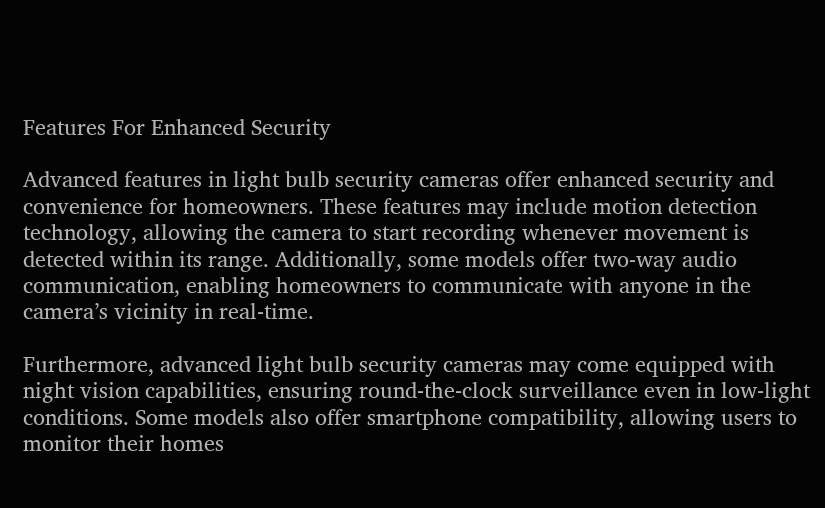Features For Enhanced Security

Advanced features in light bulb security cameras offer enhanced security and convenience for homeowners. These features may include motion detection technology, allowing the camera to start recording whenever movement is detected within its range. Additionally, some models offer two-way audio communication, enabling homeowners to communicate with anyone in the camera’s vicinity in real-time.

Furthermore, advanced light bulb security cameras may come equipped with night vision capabilities, ensuring round-the-clock surveillance even in low-light conditions. Some models also offer smartphone compatibility, allowing users to monitor their homes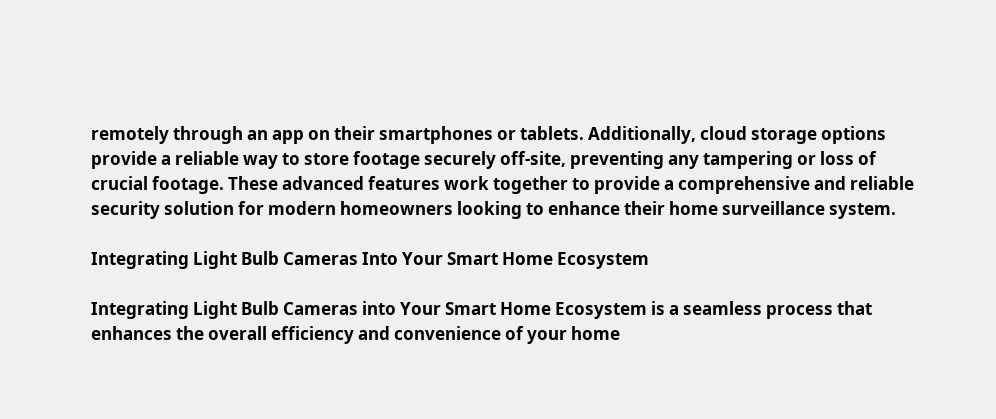remotely through an app on their smartphones or tablets. Additionally, cloud storage options provide a reliable way to store footage securely off-site, preventing any tampering or loss of crucial footage. These advanced features work together to provide a comprehensive and reliable security solution for modern homeowners looking to enhance their home surveillance system.

Integrating Light Bulb Cameras Into Your Smart Home Ecosystem

Integrating Light Bulb Cameras into Your Smart Home Ecosystem is a seamless process that enhances the overall efficiency and convenience of your home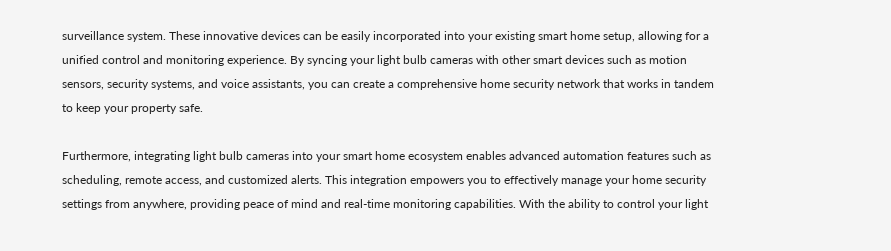surveillance system. These innovative devices can be easily incorporated into your existing smart home setup, allowing for a unified control and monitoring experience. By syncing your light bulb cameras with other smart devices such as motion sensors, security systems, and voice assistants, you can create a comprehensive home security network that works in tandem to keep your property safe.

Furthermore, integrating light bulb cameras into your smart home ecosystem enables advanced automation features such as scheduling, remote access, and customized alerts. This integration empowers you to effectively manage your home security settings from anywhere, providing peace of mind and real-time monitoring capabilities. With the ability to control your light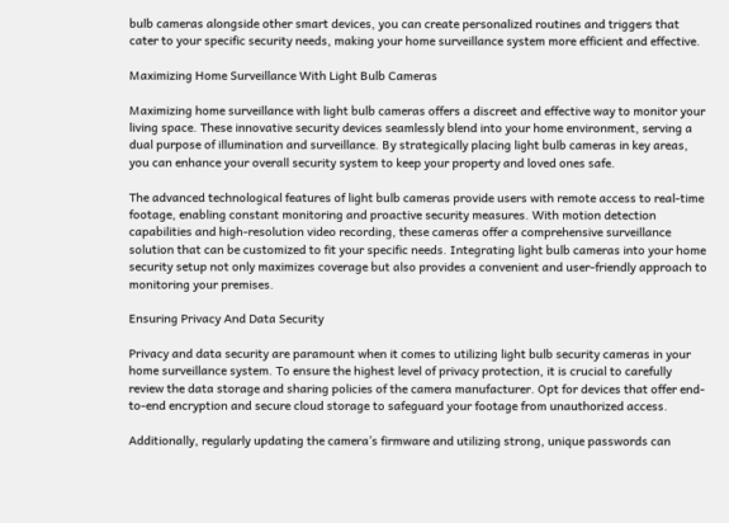bulb cameras alongside other smart devices, you can create personalized routines and triggers that cater to your specific security needs, making your home surveillance system more efficient and effective.

Maximizing Home Surveillance With Light Bulb Cameras

Maximizing home surveillance with light bulb cameras offers a discreet and effective way to monitor your living space. These innovative security devices seamlessly blend into your home environment, serving a dual purpose of illumination and surveillance. By strategically placing light bulb cameras in key areas, you can enhance your overall security system to keep your property and loved ones safe.

The advanced technological features of light bulb cameras provide users with remote access to real-time footage, enabling constant monitoring and proactive security measures. With motion detection capabilities and high-resolution video recording, these cameras offer a comprehensive surveillance solution that can be customized to fit your specific needs. Integrating light bulb cameras into your home security setup not only maximizes coverage but also provides a convenient and user-friendly approach to monitoring your premises.

Ensuring Privacy And Data Security

Privacy and data security are paramount when it comes to utilizing light bulb security cameras in your home surveillance system. To ensure the highest level of privacy protection, it is crucial to carefully review the data storage and sharing policies of the camera manufacturer. Opt for devices that offer end-to-end encryption and secure cloud storage to safeguard your footage from unauthorized access.

Additionally, regularly updating the camera’s firmware and utilizing strong, unique passwords can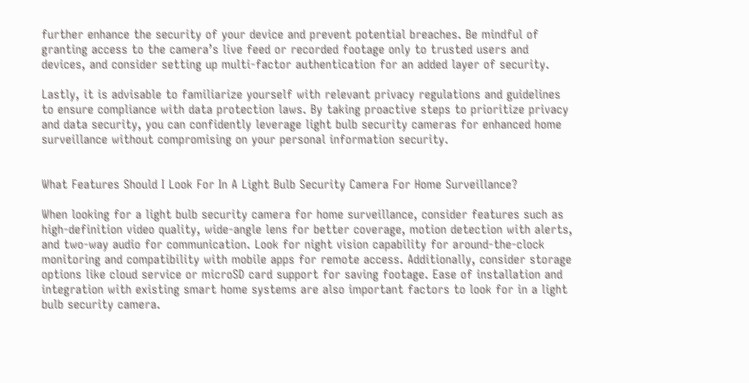further enhance the security of your device and prevent potential breaches. Be mindful of granting access to the camera’s live feed or recorded footage only to trusted users and devices, and consider setting up multi-factor authentication for an added layer of security.

Lastly, it is advisable to familiarize yourself with relevant privacy regulations and guidelines to ensure compliance with data protection laws. By taking proactive steps to prioritize privacy and data security, you can confidently leverage light bulb security cameras for enhanced home surveillance without compromising on your personal information security.


What Features Should I Look For In A Light Bulb Security Camera For Home Surveillance?

When looking for a light bulb security camera for home surveillance, consider features such as high-definition video quality, wide-angle lens for better coverage, motion detection with alerts, and two-way audio for communication. Look for night vision capability for around-the-clock monitoring and compatibility with mobile apps for remote access. Additionally, consider storage options like cloud service or microSD card support for saving footage. Ease of installation and integration with existing smart home systems are also important factors to look for in a light bulb security camera.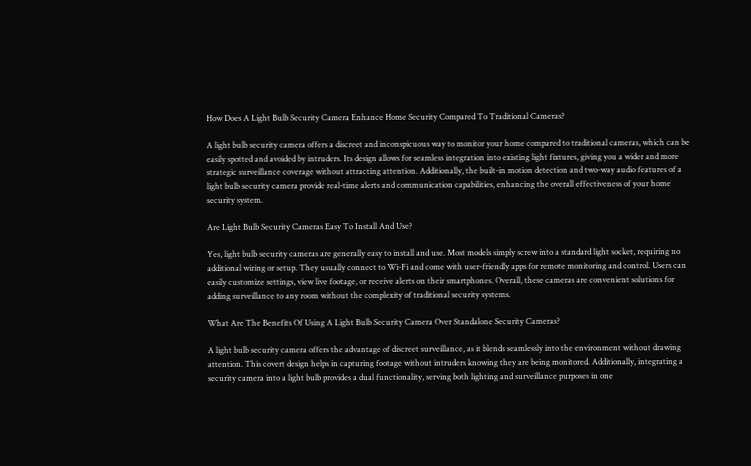How Does A Light Bulb Security Camera Enhance Home Security Compared To Traditional Cameras?

A light bulb security camera offers a discreet and inconspicuous way to monitor your home compared to traditional cameras, which can be easily spotted and avoided by intruders. Its design allows for seamless integration into existing light fixtures, giving you a wider and more strategic surveillance coverage without attracting attention. Additionally, the built-in motion detection and two-way audio features of a light bulb security camera provide real-time alerts and communication capabilities, enhancing the overall effectiveness of your home security system.

Are Light Bulb Security Cameras Easy To Install And Use?

Yes, light bulb security cameras are generally easy to install and use. Most models simply screw into a standard light socket, requiring no additional wiring or setup. They usually connect to Wi-Fi and come with user-friendly apps for remote monitoring and control. Users can easily customize settings, view live footage, or receive alerts on their smartphones. Overall, these cameras are convenient solutions for adding surveillance to any room without the complexity of traditional security systems.

What Are The Benefits Of Using A Light Bulb Security Camera Over Standalone Security Cameras?

A light bulb security camera offers the advantage of discreet surveillance, as it blends seamlessly into the environment without drawing attention. This covert design helps in capturing footage without intruders knowing they are being monitored. Additionally, integrating a security camera into a light bulb provides a dual functionality, serving both lighting and surveillance purposes in one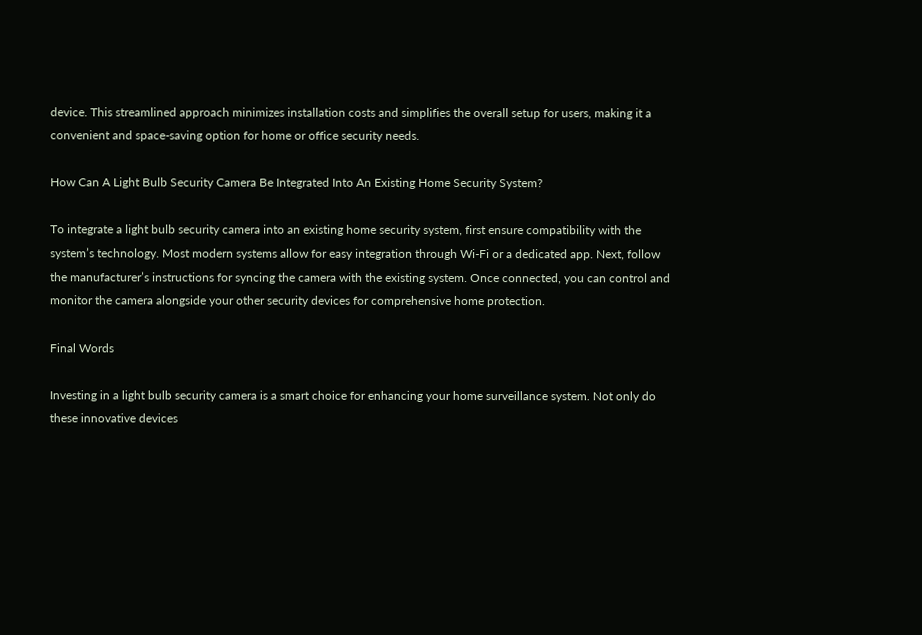device. This streamlined approach minimizes installation costs and simplifies the overall setup for users, making it a convenient and space-saving option for home or office security needs.

How Can A Light Bulb Security Camera Be Integrated Into An Existing Home Security System?

To integrate a light bulb security camera into an existing home security system, first ensure compatibility with the system’s technology. Most modern systems allow for easy integration through Wi-Fi or a dedicated app. Next, follow the manufacturer’s instructions for syncing the camera with the existing system. Once connected, you can control and monitor the camera alongside your other security devices for comprehensive home protection.

Final Words

Investing in a light bulb security camera is a smart choice for enhancing your home surveillance system. Not only do these innovative devices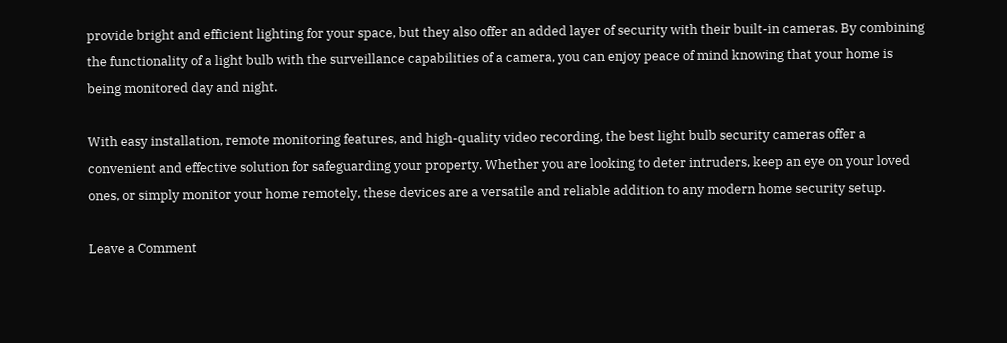provide bright and efficient lighting for your space, but they also offer an added layer of security with their built-in cameras. By combining the functionality of a light bulb with the surveillance capabilities of a camera, you can enjoy peace of mind knowing that your home is being monitored day and night.

With easy installation, remote monitoring features, and high-quality video recording, the best light bulb security cameras offer a convenient and effective solution for safeguarding your property. Whether you are looking to deter intruders, keep an eye on your loved ones, or simply monitor your home remotely, these devices are a versatile and reliable addition to any modern home security setup.

Leave a Comment